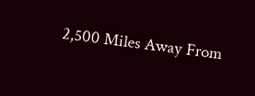2,500 Miles Away From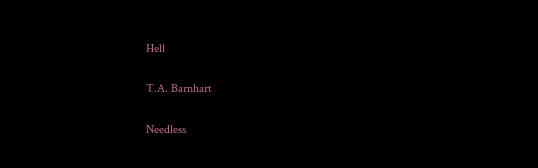Hell

T.A. Barnhart

Needless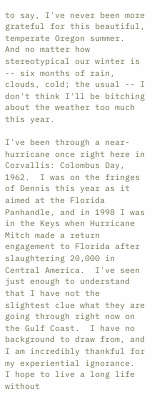to say, I've never been more grateful for this beautiful, temperate Oregon summer.  And no matter how stereotypical our winter is -- six months of rain, clouds, cold; the usual -- I don't think I'll be bitching about the weather too much this year.

I've been through a near-hurricane once right here in Corvallis: Colombus Day, 1962.  I was on the fringes of Dennis this year as it aimed at the Florida Panhandle, and in 1998 I was in the Keys when Hurricane Mitch made a return engagement to Florida after slaughtering 20,000 in Central America.  I've seen just enough to understand that I have not the slightest clue what they are going through right now on the Gulf Coast.  I have no background to draw from, and I am incredibly thankful for my experiential ignorance.  I hope to live a long life without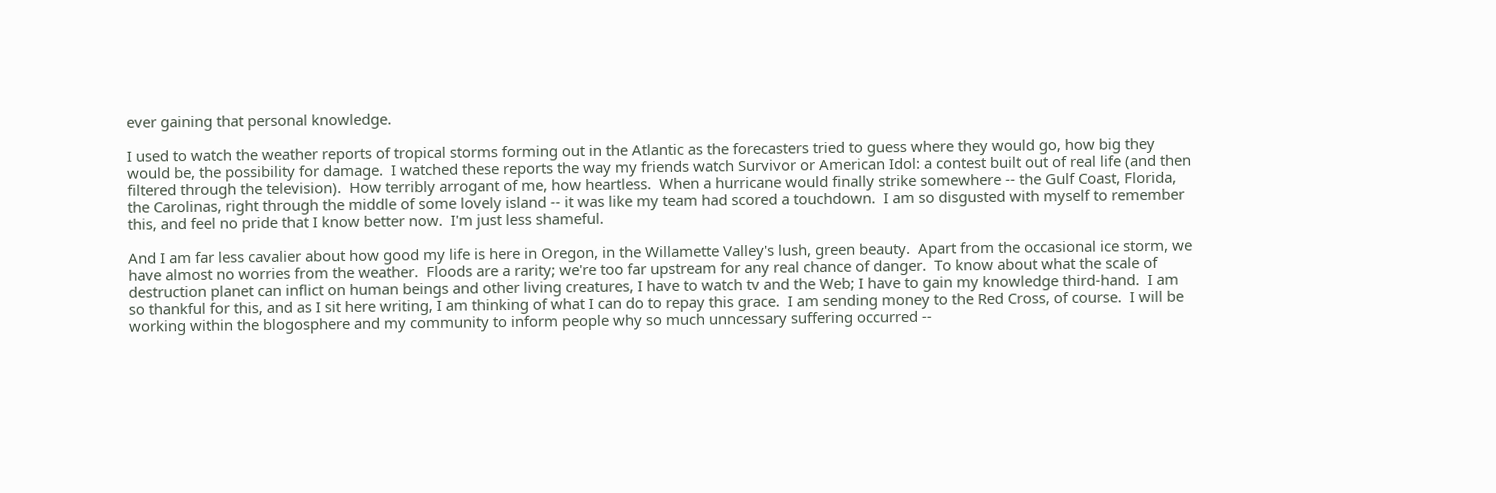ever gaining that personal knowledge.

I used to watch the weather reports of tropical storms forming out in the Atlantic as the forecasters tried to guess where they would go, how big they would be, the possibility for damage.  I watched these reports the way my friends watch Survivor or American Idol: a contest built out of real life (and then filtered through the television).  How terribly arrogant of me, how heartless.  When a hurricane would finally strike somewhere -- the Gulf Coast, Florida, the Carolinas, right through the middle of some lovely island -- it was like my team had scored a touchdown.  I am so disgusted with myself to remember this, and feel no pride that I know better now.  I'm just less shameful.

And I am far less cavalier about how good my life is here in Oregon, in the Willamette Valley's lush, green beauty.  Apart from the occasional ice storm, we have almost no worries from the weather.  Floods are a rarity; we're too far upstream for any real chance of danger.  To know about what the scale of destruction planet can inflict on human beings and other living creatures, I have to watch tv and the Web; I have to gain my knowledge third-hand.  I am so thankful for this, and as I sit here writing, I am thinking of what I can do to repay this grace.  I am sending money to the Red Cross, of course.  I will be working within the blogosphere and my community to inform people why so much unncessary suffering occurred --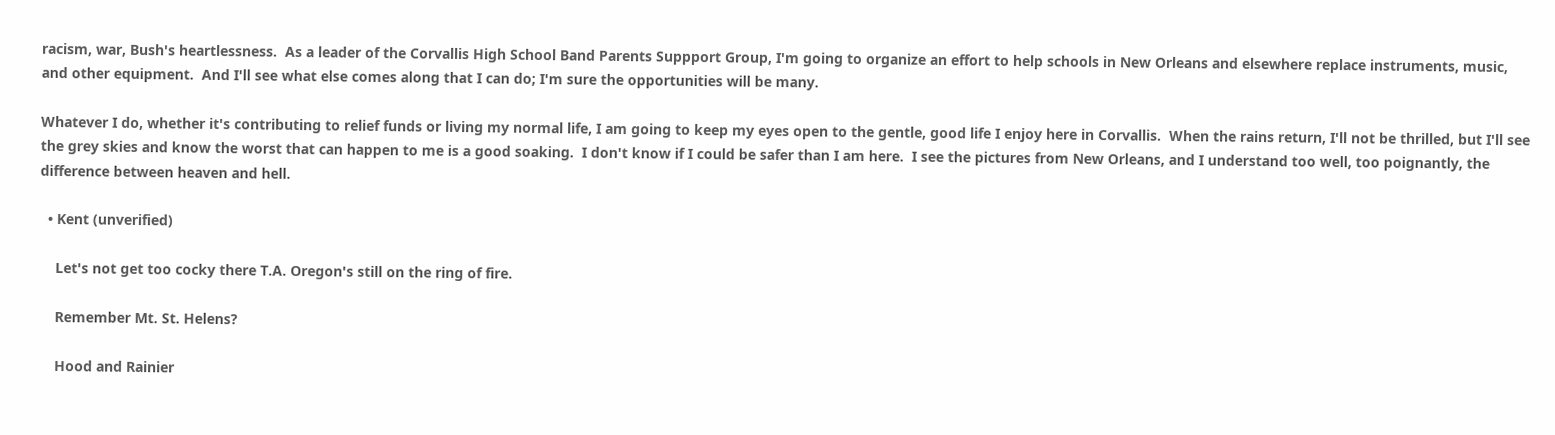racism, war, Bush's heartlessness.  As a leader of the Corvallis High School Band Parents Suppport Group, I'm going to organize an effort to help schools in New Orleans and elsewhere replace instruments, music, and other equipment.  And I'll see what else comes along that I can do; I'm sure the opportunities will be many.

Whatever I do, whether it's contributing to relief funds or living my normal life, I am going to keep my eyes open to the gentle, good life I enjoy here in Corvallis.  When the rains return, I'll not be thrilled, but I'll see the grey skies and know the worst that can happen to me is a good soaking.  I don't know if I could be safer than I am here.  I see the pictures from New Orleans, and I understand too well, too poignantly, the difference between heaven and hell.

  • Kent (unverified)

    Let's not get too cocky there T.A. Oregon's still on the ring of fire.

    Remember Mt. St. Helens?

    Hood and Rainier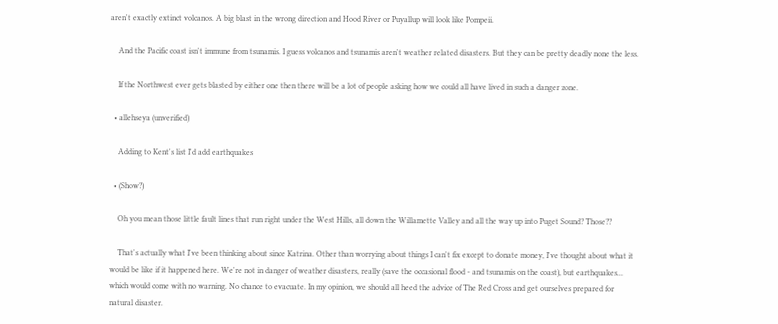aren't exactly extinct volcanos. A big blast in the wrong direction and Hood River or Puyallup will look like Pompeii.

    And the Pacific coast isn't immune from tsunamis. I guess volcanos and tsunamis aren't weather related disasters. But they can be pretty deadly none the less.

    If the Northwest ever gets blasted by either one then there will be a lot of people asking how we could all have lived in such a danger zone.

  • allehseya (unverified)

    Adding to Kent's list I'd add earthquakes

  • (Show?)

    Oh you mean those little fault lines that run right under the West Hills, all down the Willamette Valley and all the way up into Puget Sound? Those??

    That's actually what I've been thinking about since Katrina. Other than worrying about things I can't fix except to donate money, I've thought about what it would be like if it happened here. We're not in danger of weather disasters, really (save the occasional flood - and tsunamis on the coast), but earthquakes... which would come with no warning. No chance to evacuate. In my opinion, we should all heed the advice of The Red Cross and get ourselves prepared for natural disaster.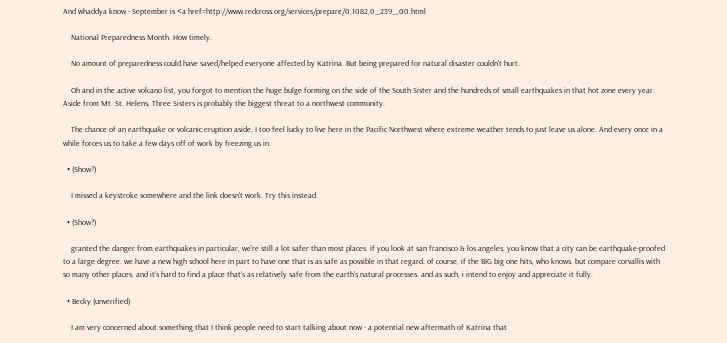And whaddya know - September is <a href=http://www.redcross.org/services/prepare/0,1082,0_239_,00.html

    National Preparedness Month. How timely.

    No amount of preparedness could have saved/helped everyone affected by Katrina. But being prepared for natural disaster couldn't hurt.

    Oh and in the active volcano list, you forgot to mention the huge bulge forming on the side of the South Sister and the hundreds of small earthquakes in that hot zone every year. Aside from Mt. St. Helens, Three Sisters is probably the biggest threat to a northwest community.

    The chance of an earthquake or volcanic eruption aside, I too feel lucky to live here in the Pacific Northwest where extreme weather tends to just leave us alone. And every once in a while forces us to take a few days off of work by freezing us in.

  • (Show?)

    I missed a keystroke somewhere and the link doesn't work. Try this instead.

  • (Show?)

    granted the danger from earthquakes in particular, we're still a lot safer than most places. if you look at san francisco & los angeles, you know that a city can be earthquake-proofed to a large degree. we have a new high school here in part to have one that is as safe as possible in that regard. of course, if the BIG big one hits, who knows. but compare corvallis with so many other places, and it's hard to find a place that's as relatively safe from the earth's natural processes. and as such, i intend to enjoy and appreciate it fully.

  • Becky (unverified)

    I am very concerned about something that I think people need to start talking about now - a potential new aftermath of Katrina that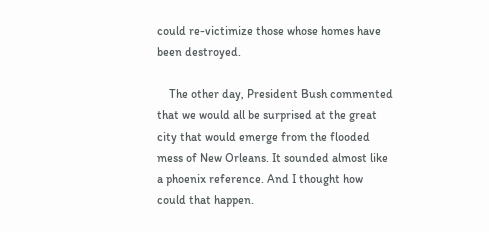could re-victimize those whose homes have been destroyed.

    The other day, President Bush commented that we would all be surprised at the great city that would emerge from the flooded mess of New Orleans. It sounded almost like a phoenix reference. And I thought how could that happen.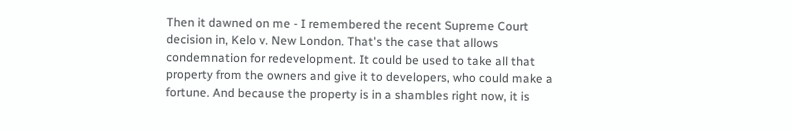Then it dawned on me - I remembered the recent Supreme Court decision in, Kelo v. New London. That's the case that allows condemnation for redevelopment. It could be used to take all that property from the owners and give it to developers, who could make a fortune. And because the property is in a shambles right now, it is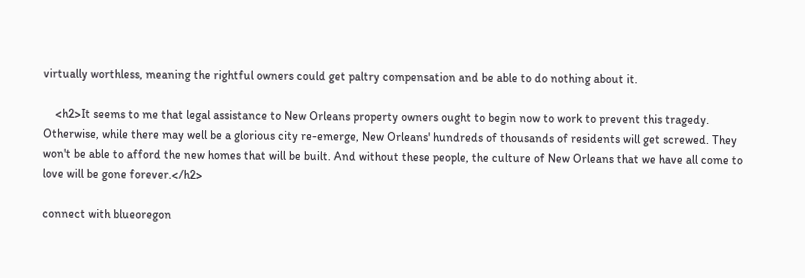virtually worthless, meaning the rightful owners could get paltry compensation and be able to do nothing about it.

    <h2>It seems to me that legal assistance to New Orleans property owners ought to begin now to work to prevent this tragedy. Otherwise, while there may well be a glorious city re-emerge, New Orleans' hundreds of thousands of residents will get screwed. They won't be able to afford the new homes that will be built. And without these people, the culture of New Orleans that we have all come to love will be gone forever.</h2>

connect with blueoregon